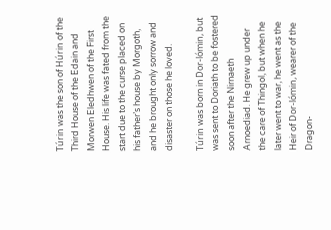Túrin was the son of Húrin of the Third House of the Edain and Morwen Eledhwen of the First House. His life was fated from the start due to the curse placed on his father’s house by Morgoth, and he brought only sorrow and disaster on those he loved.

Túrin was born in Dor-lómin, but was sent to Doriath to be fostered soon after the Nirnaeth Arnoediad. He grew up under the care of Thingol, but when he later went to war, he went as the Heir of Dor-lómin, wearer of the Dragon-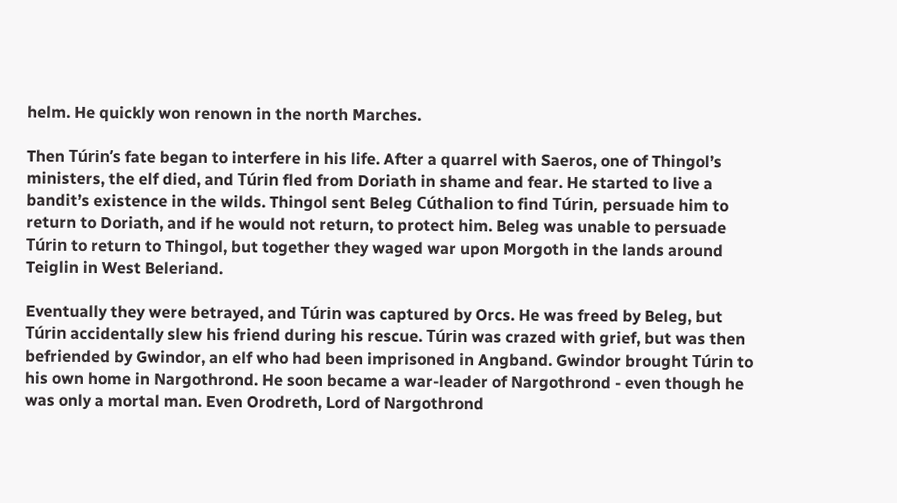helm. He quickly won renown in the north Marches.

Then Túrin’s fate began to interfere in his life. After a quarrel with Saeros, one of Thingol’s ministers, the elf died, and Túrin fled from Doriath in shame and fear. He started to live a bandit’s existence in the wilds. Thingol sent Beleg Cúthalion to find Túrin, persuade him to return to Doriath, and if he would not return, to protect him. Beleg was unable to persuade Túrin to return to Thingol, but together they waged war upon Morgoth in the lands around Teiglin in West Beleriand.

Eventually they were betrayed, and Túrin was captured by Orcs. He was freed by Beleg, but Túrin accidentally slew his friend during his rescue. Túrin was crazed with grief, but was then befriended by Gwindor, an elf who had been imprisoned in Angband. Gwindor brought Túrin to his own home in Nargothrond. He soon became a war-leader of Nargothrond - even though he was only a mortal man. Even Orodreth, Lord of Nargothrond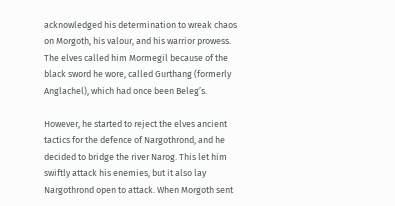acknowledged his determination to wreak chaos on Morgoth, his valour, and his warrior prowess. The elves called him Mormegil because of the black sword he wore, called Gurthang (formerly Anglachel), which had once been Beleg’s.

However, he started to reject the elves ancient tactics for the defence of Nargothrond, and he decided to bridge the river Narog. This let him swiftly attack his enemies, but it also lay Nargothrond open to attack. When Morgoth sent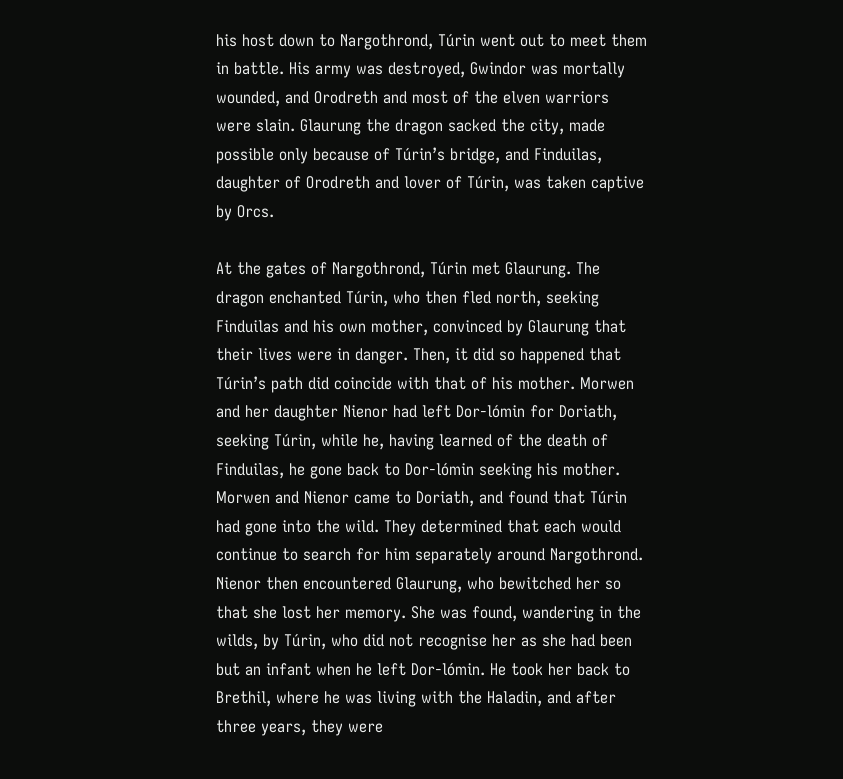his host down to Nargothrond, Túrin went out to meet them in battle. His army was destroyed, Gwindor was mortally wounded, and Orodreth and most of the elven warriors were slain. Glaurung the dragon sacked the city, made possible only because of Túrin’s bridge, and Finduilas, daughter of Orodreth and lover of Túrin, was taken captive by Orcs.

At the gates of Nargothrond, Túrin met Glaurung. The dragon enchanted Túrin, who then fled north, seeking Finduilas and his own mother, convinced by Glaurung that their lives were in danger. Then, it did so happened that Túrin’s path did coincide with that of his mother. Morwen and her daughter Nienor had left Dor-lómin for Doriath, seeking Túrin, while he, having learned of the death of Finduilas, he gone back to Dor-lómin seeking his mother. Morwen and Nienor came to Doriath, and found that Túrin had gone into the wild. They determined that each would continue to search for him separately around Nargothrond. Nienor then encountered Glaurung, who bewitched her so that she lost her memory. She was found, wandering in the wilds, by Túrin, who did not recognise her as she had been but an infant when he left Dor-lómin. He took her back to Brethil, where he was living with the Haladin, and after three years, they were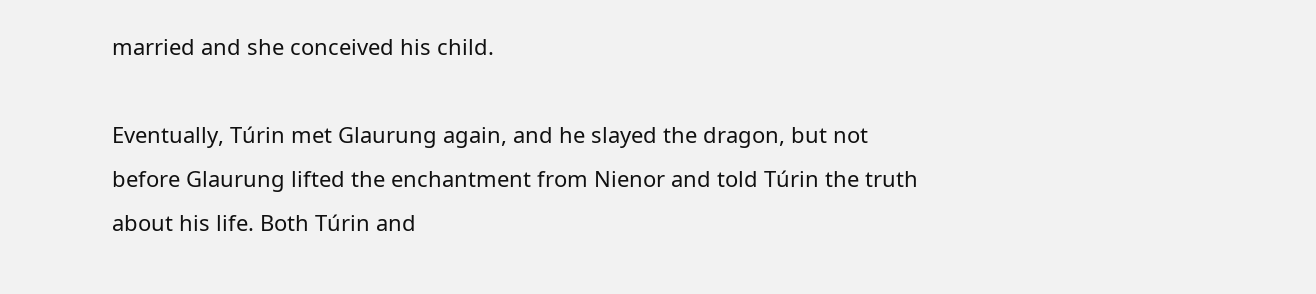married and she conceived his child.

Eventually, Túrin met Glaurung again, and he slayed the dragon, but not before Glaurung lifted the enchantment from Nienor and told Túrin the truth about his life. Both Túrin and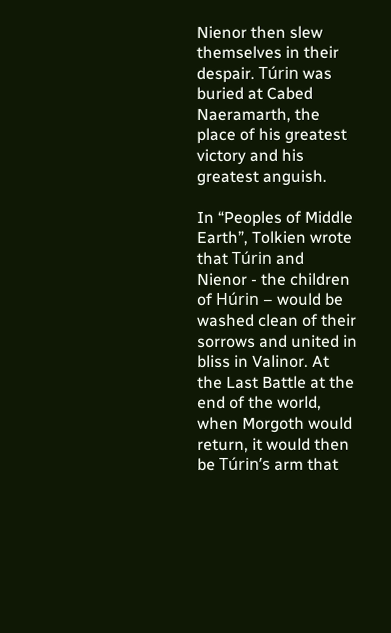Nienor then slew themselves in their despair. Túrin was buried at Cabed Naeramarth, the place of his greatest victory and his greatest anguish.

In “Peoples of Middle Earth”, Tolkien wrote that Túrin and Nienor - the children of Húrin – would be washed clean of their sorrows and united in bliss in Valinor. At the Last Battle at the end of the world, when Morgoth would return, it would then be Túrin’s arm that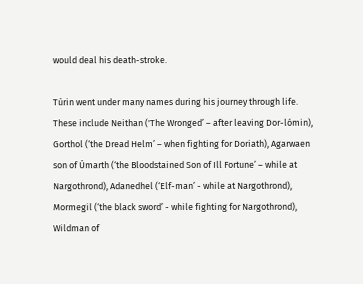would deal his death-stroke.

Túrin went under many names during his journey through life. These include Neithan ('The Wronged’ – after leaving Dor-lómin), Gorthol (‘the Dread Helm’ – when fighting for Doriath), Agarwaen son of Úmarth (‘the Bloodstained Son of Ill Fortune’ – while at Nargothrond), Adanedhel (‘Elf-man’ - while at Nargothrond), Mormegil (‘the black sword’ - while fighting for Nargothrond), Wildman of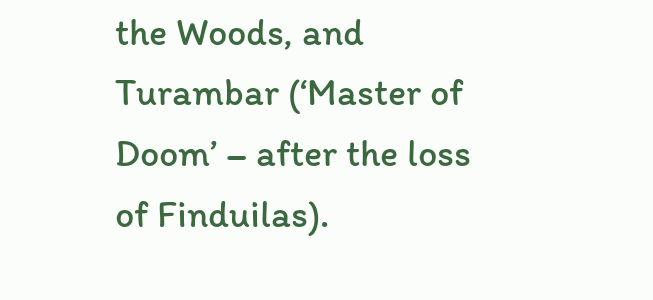the Woods, and Turambar (‘Master of Doom’ – after the loss of Finduilas).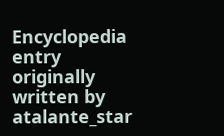Encyclopedia entry originally written by atalante_star